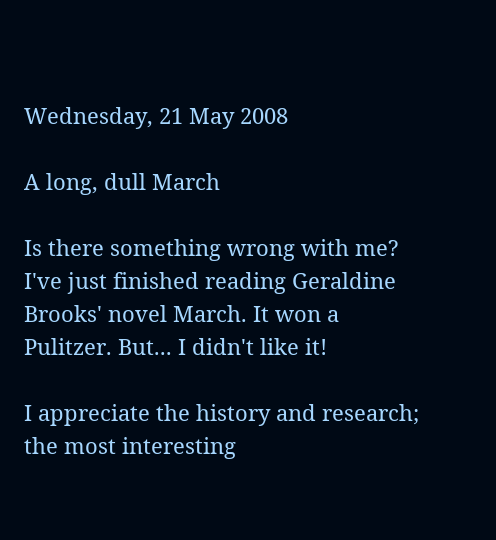Wednesday, 21 May 2008

A long, dull March

Is there something wrong with me? I've just finished reading Geraldine Brooks' novel March. It won a Pulitzer. But... I didn't like it!

I appreciate the history and research; the most interesting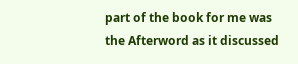part of the book for me was the Afterword as it discussed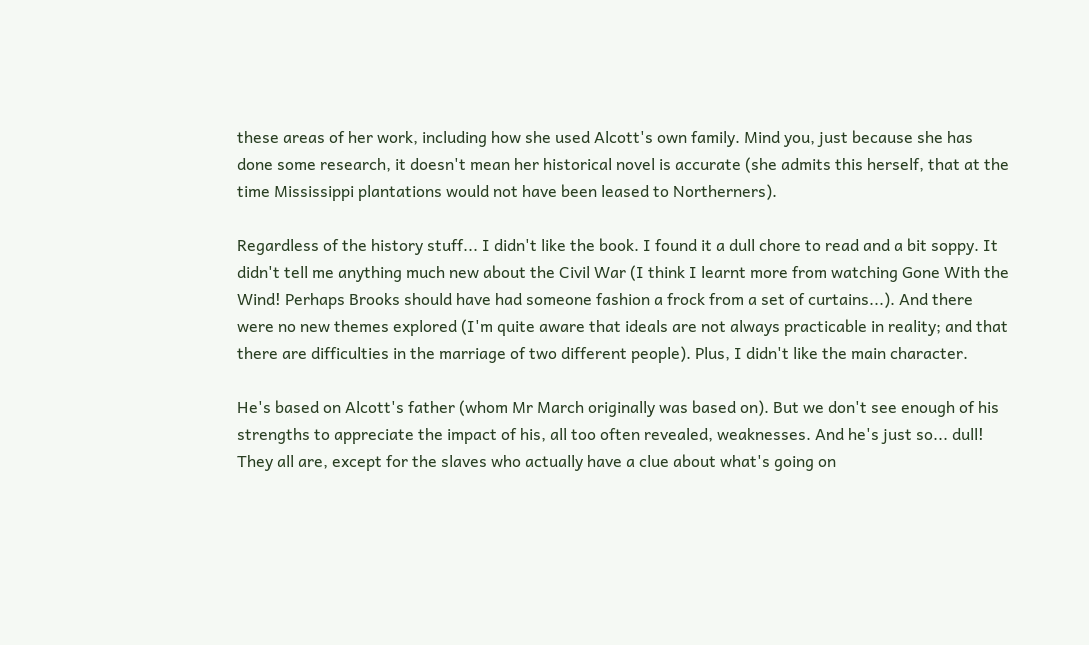these areas of her work, including how she used Alcott's own family. Mind you, just because she has done some research, it doesn't mean her historical novel is accurate (she admits this herself, that at the time Mississippi plantations would not have been leased to Northerners).

Regardless of the history stuff... I didn't like the book. I found it a dull chore to read and a bit soppy. It didn't tell me anything much new about the Civil War (I think I learnt more from watching Gone With the Wind! Perhaps Brooks should have had someone fashion a frock from a set of curtains...). And there were no new themes explored (I'm quite aware that ideals are not always practicable in reality; and that there are difficulties in the marriage of two different people). Plus, I didn't like the main character.

He's based on Alcott's father (whom Mr March originally was based on). But we don't see enough of his strengths to appreciate the impact of his, all too often revealed, weaknesses. And he's just so... dull! They all are, except for the slaves who actually have a clue about what's going on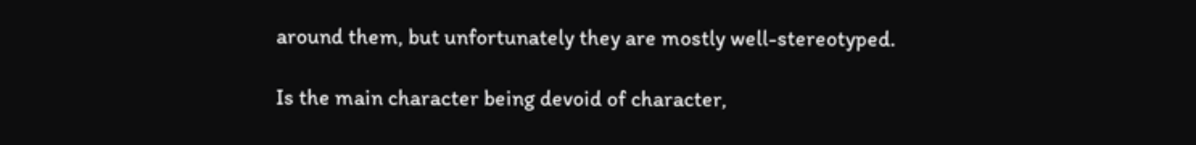around them, but unfortunately they are mostly well-stereotyped.

Is the main character being devoid of character,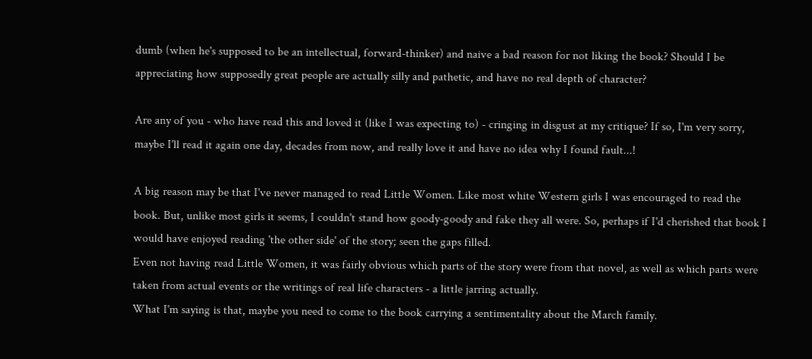dumb (when he's supposed to be an intellectual, forward-thinker) and naive a bad reason for not liking the book? Should I be appreciating how supposedly great people are actually silly and pathetic, and have no real depth of character?

Are any of you - who have read this and loved it (like I was expecting to) - cringing in disgust at my critique? If so, I'm very sorry, maybe I'll read it again one day, decades from now, and really love it and have no idea why I found fault...!

A big reason may be that I've never managed to read Little Women. Like most white Western girls I was encouraged to read the book. But, unlike most girls it seems, I couldn't stand how goody-goody and fake they all were. So, perhaps if I'd cherished that book I would have enjoyed reading 'the other side' of the story; seen the gaps filled.
Even not having read Little Women, it was fairly obvious which parts of the story were from that novel, as well as which parts were taken from actual events or the writings of real life characters - a little jarring actually.
What I'm saying is that, maybe you need to come to the book carrying a sentimentality about the March family.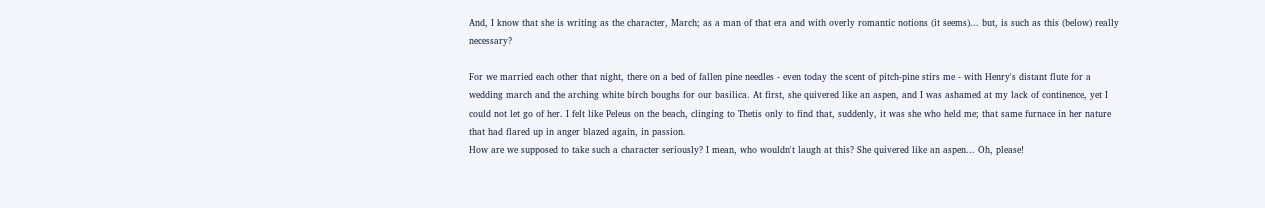And, I know that she is writing as the character, March; as a man of that era and with overly romantic notions (it seems)... but, is such as this (below) really necessary?

For we married each other that night, there on a bed of fallen pine needles - even today the scent of pitch-pine stirs me - with Henry's distant flute for a wedding march and the arching white birch boughs for our basilica. At first, she quivered like an aspen, and I was ashamed at my lack of continence, yet I could not let go of her. I felt like Peleus on the beach, clinging to Thetis only to find that, suddenly, it was she who held me; that same furnace in her nature that had flared up in anger blazed again, in passion.
How are we supposed to take such a character seriously? I mean, who wouldn't laugh at this? She quivered like an aspen... Oh, please!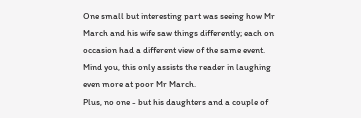One small but interesting part was seeing how Mr March and his wife saw things differently; each on occasion had a different view of the same event. Mind you, this only assists the reader in laughing even more at poor Mr March.
Plus, no one - but his daughters and a couple of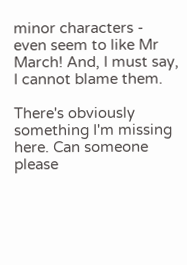minor characters - even seem to like Mr March! And, I must say, I cannot blame them.

There's obviously something I'm missing here. Can someone please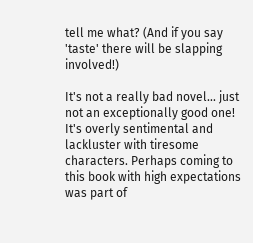tell me what? (And if you say 'taste' there will be slapping involved!)

It's not a really bad novel... just not an exceptionally good one! It's overly sentimental and lackluster with tiresome characters. Perhaps coming to this book with high expectations was part of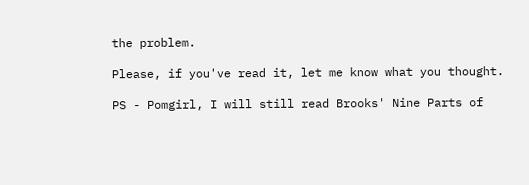the problem.

Please, if you've read it, let me know what you thought.

PS - Pomgirl, I will still read Brooks' Nine Parts of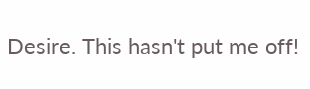Desire. This hasn't put me off!